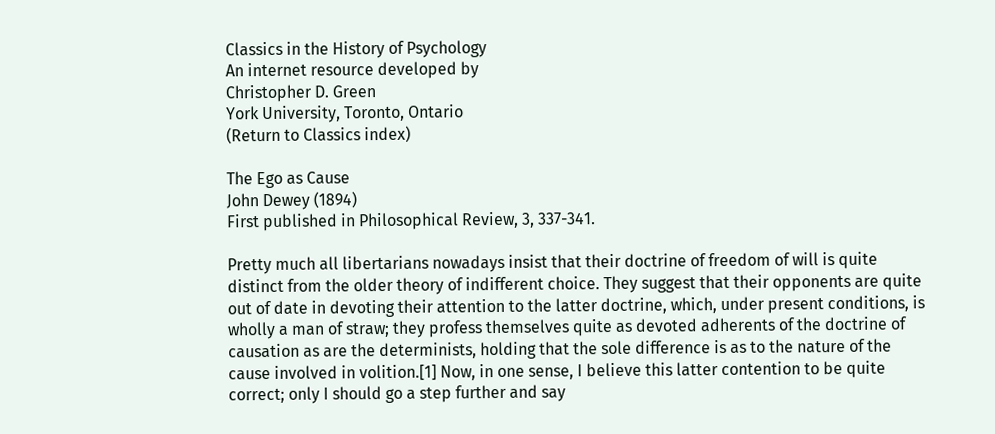Classics in the History of Psychology
An internet resource developed by
Christopher D. Green
York University, Toronto, Ontario
(Return to Classics index)

The Ego as Cause
John Dewey (1894)
First published in Philosophical Review, 3, 337-341.

Pretty much all libertarians nowadays insist that their doctrine of freedom of will is quite distinct from the older theory of indifferent choice. They suggest that their opponents are quite out of date in devoting their attention to the latter doctrine, which, under present conditions, is wholly a man of straw; they profess themselves quite as devoted adherents of the doctrine of causation as are the determinists, holding that the sole difference is as to the nature of the cause involved in volition.[1] Now, in one sense, I believe this latter contention to be quite correct; only I should go a step further and say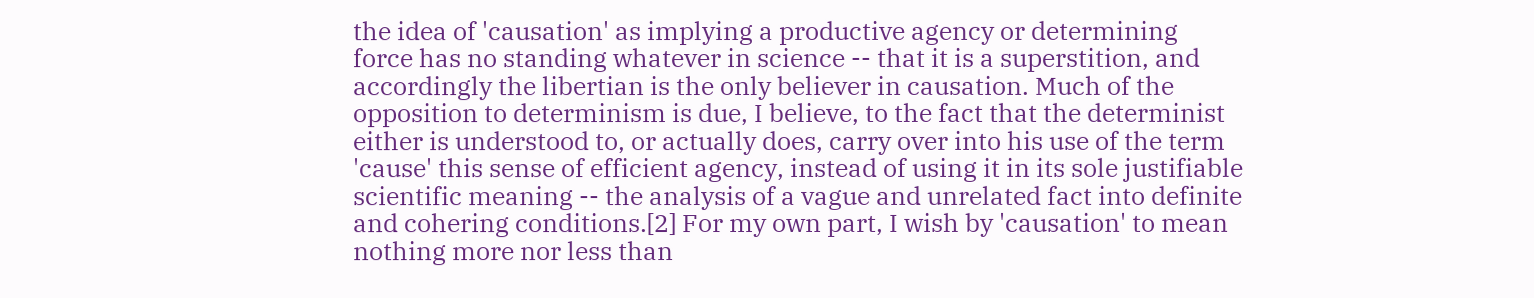the idea of 'causation' as implying a productive agency or determining force has no standing whatever in science -- that it is a superstition, and accordingly the libertian is the only believer in causation. Much of the opposition to determinism is due, I believe, to the fact that the determinist either is understood to, or actually does, carry over into his use of the term 'cause' this sense of efficient agency, instead of using it in its sole justifiable scientific meaning -- the analysis of a vague and unrelated fact into definite and cohering conditions.[2] For my own part, I wish by 'causation' to mean nothing more nor less than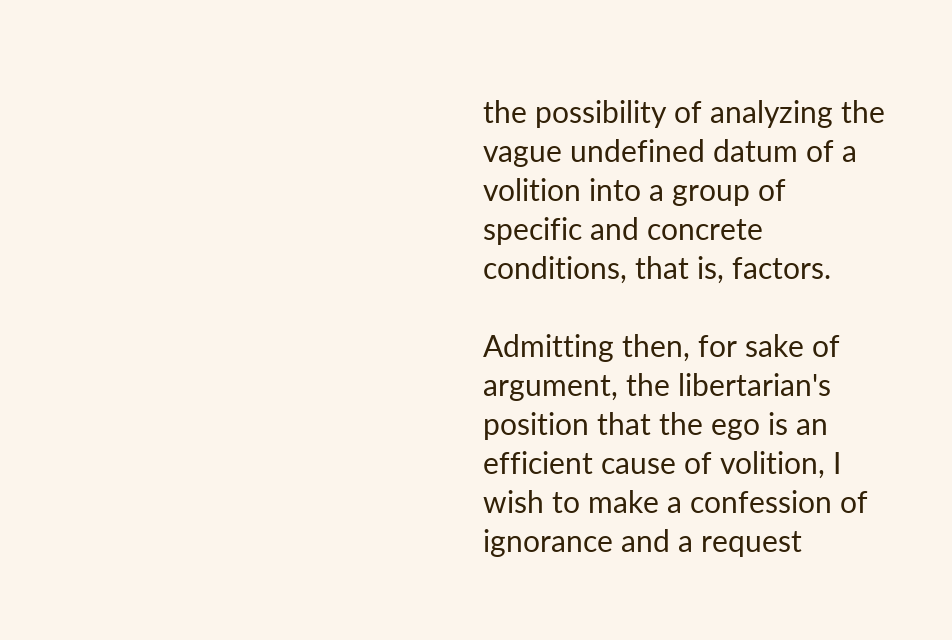the possibility of analyzing the vague undefined datum of a volition into a group of specific and concrete conditions, that is, factors.

Admitting then, for sake of argument, the libertarian's position that the ego is an efficient cause of volition, I wish to make a confession of ignorance and a request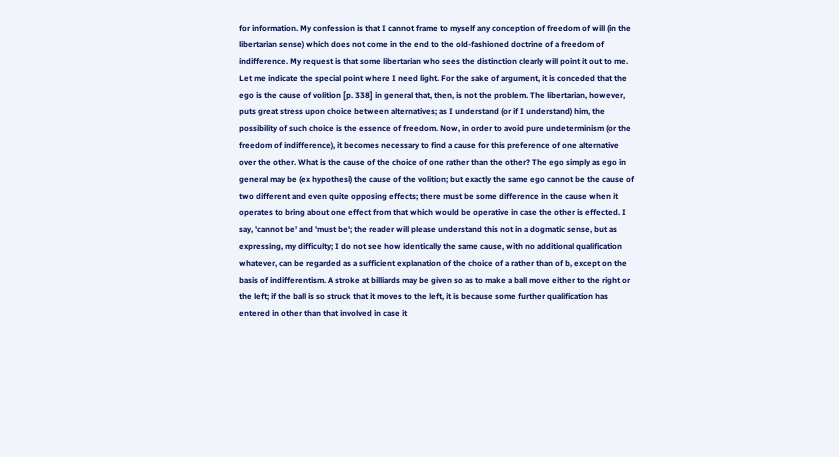for information. My confession is that I cannot frame to myself any conception of freedom of will (in the libertarian sense) which does not come in the end to the old-fashioned doctrine of a freedom of indifference. My request is that some libertarian who sees the distinction clearly will point it out to me. Let me indicate the special point where I need light. For the sake of argument, it is conceded that the ego is the cause of volition [p. 338] in general that, then, is not the problem. The libertarian, however, puts great stress upon choice between alternatives; as I understand (or if I understand) him, the possibility of such choice is the essence of freedom. Now, in order to avoid pure undeterminism (or the freedom of indifference), it becomes necessary to find a cause for this preference of one alternative over the other. What is the cause of the choice of one rather than the other? The ego simply as ego in general may be (ex hypothesi) the cause of the volition; but exactly the same ego cannot be the cause of two different and even quite opposing effects; there must be some difference in the cause when it operates to bring about one effect from that which would be operative in case the other is effected. I say, 'cannot be' and 'must be'; the reader will please understand this not in a dogmatic sense, but as expressing, my difficulty; I do not see how identically the same cause, with no additional qualification whatever, can be regarded as a sufficient explanation of the choice of a rather than of b, except on the basis of indifferentism. A stroke at billiards may be given so as to make a ball move either to the right or the left; if the ball is so struck that it moves to the left, it is because some further qualification has entered in other than that involved in case it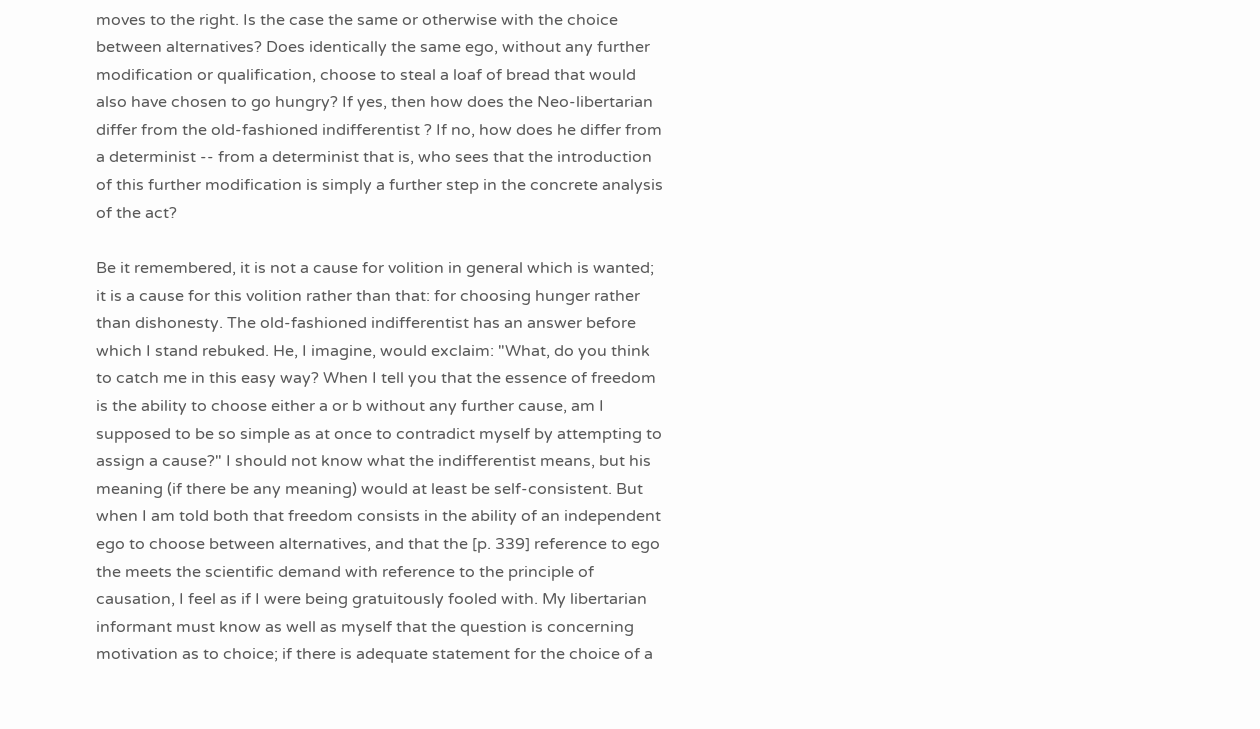moves to the right. Is the case the same or otherwise with the choice between alternatives? Does identically the same ego, without any further modification or qualification, choose to steal a loaf of bread that would also have chosen to go hungry? If yes, then how does the Neo-libertarian differ from the old-fashioned indifferentist ? If no, how does he differ from a determinist -- from a determinist that is, who sees that the introduction of this further modification is simply a further step in the concrete analysis of the act?

Be it remembered, it is not a cause for volition in general which is wanted; it is a cause for this volition rather than that: for choosing hunger rather than dishonesty. The old-fashioned indifferentist has an answer before which I stand rebuked. He, I imagine, would exclaim: "What, do you think to catch me in this easy way? When I tell you that the essence of freedom is the ability to choose either a or b without any further cause, am I supposed to be so simple as at once to contradict myself by attempting to assign a cause?" I should not know what the indifferentist means, but his meaning (if there be any meaning) would at least be self-consistent. But when I am told both that freedom consists in the ability of an independent ego to choose between alternatives, and that the [p. 339] reference to ego the meets the scientific demand with reference to the principle of causation, I feel as if I were being gratuitously fooled with. My libertarian informant must know as well as myself that the question is concerning motivation as to choice; if there is adequate statement for the choice of a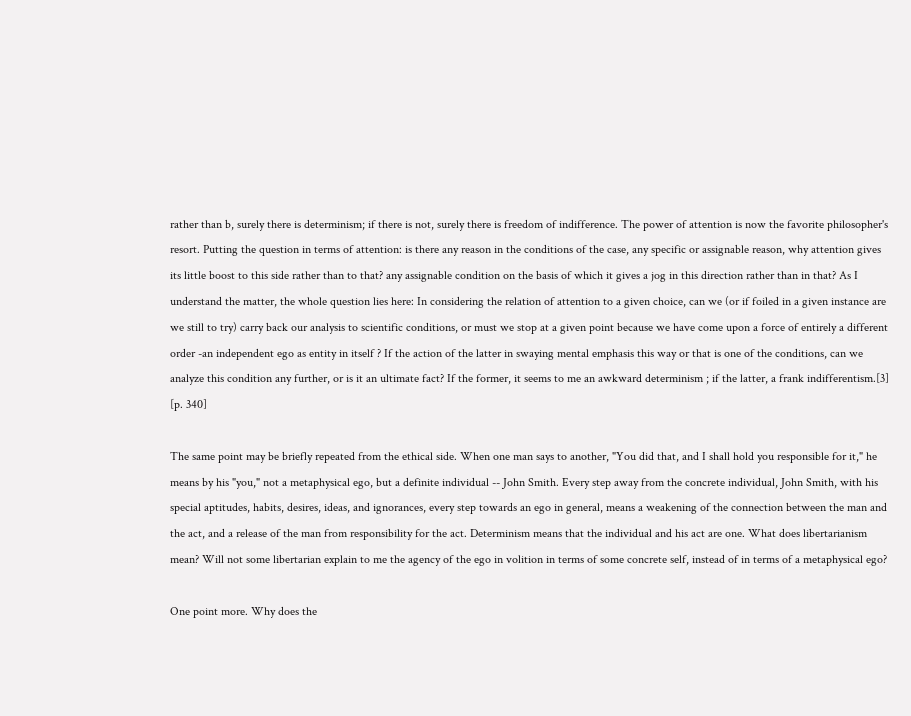rather than b, surely there is determinism; if there is not, surely there is freedom of indifference. The power of attention is now the favorite philosopher's resort. Putting the question in terms of attention: is there any reason in the conditions of the case, any specific or assignable reason, why attention gives its little boost to this side rather than to that? any assignable condition on the basis of which it gives a jog in this direction rather than in that? As I understand the matter, the whole question lies here: In considering the relation of attention to a given choice, can we (or if foiled in a given instance are we still to try) carry back our analysis to scientific conditions, or must we stop at a given point because we have come upon a force of entirely a different order -an independent ego as entity in itself ? If the action of the latter in swaying mental emphasis this way or that is one of the conditions, can we analyze this condition any further, or is it an ultimate fact? If the former, it seems to me an awkward determinism ; if the latter, a frank indifferentism.[3] [p. 340]

The same point may be briefly repeated from the ethical side. When one man says to another, "You did that, and I shall hold you responsible for it," he means by his "you," not a metaphysical ego, but a definite individual -- John Smith. Every step away from the concrete individual, John Smith, with his special aptitudes, habits, desires, ideas, and ignorances, every step towards an ego in general, means a weakening of the connection between the man and the act, and a release of the man from responsibility for the act. Determinism means that the individual and his act are one. What does libertarianism mean? Will not some libertarian explain to me the agency of the ego in volition in terms of some concrete self, instead of in terms of a metaphysical ego?

One point more. Why does the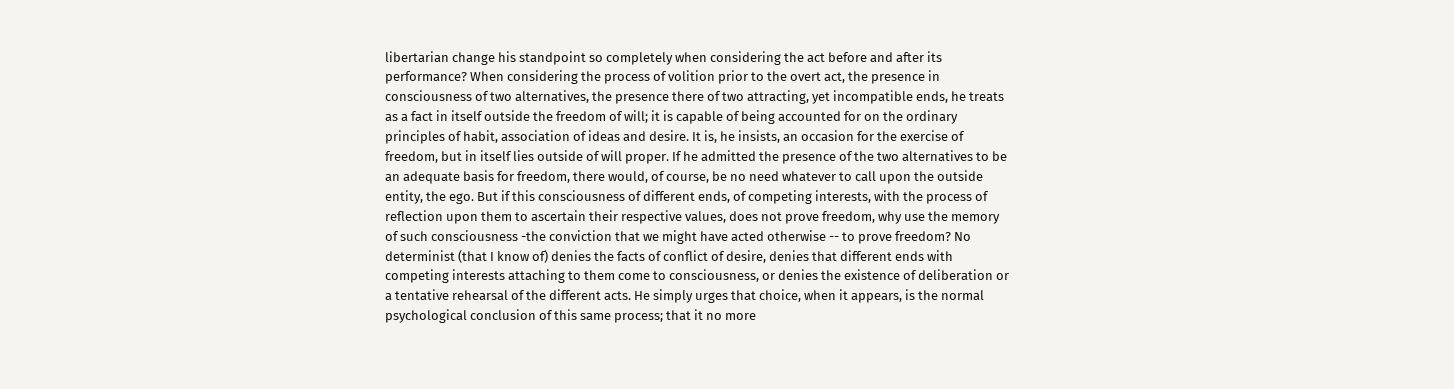libertarian change his standpoint so completely when considering the act before and after its performance? When considering the process of volition prior to the overt act, the presence in consciousness of two alternatives, the presence there of two attracting, yet incompatible ends, he treats as a fact in itself outside the freedom of will; it is capable of being accounted for on the ordinary principles of habit, association of ideas and desire. It is, he insists, an occasion for the exercise of freedom, but in itself lies outside of will proper. If he admitted the presence of the two alternatives to be an adequate basis for freedom, there would, of course, be no need whatever to call upon the outside entity, the ego. But if this consciousness of different ends, of competing interests, with the process of reflection upon them to ascertain their respective values, does not prove freedom, why use the memory of such consciousness -the conviction that we might have acted otherwise -- to prove freedom? No determinist (that I know of) denies the facts of conflict of desire, denies that different ends with competing interests attaching to them come to consciousness, or denies the existence of deliberation or a tentative rehearsal of the different acts. He simply urges that choice, when it appears, is the normal psychological conclusion of this same process; that it no more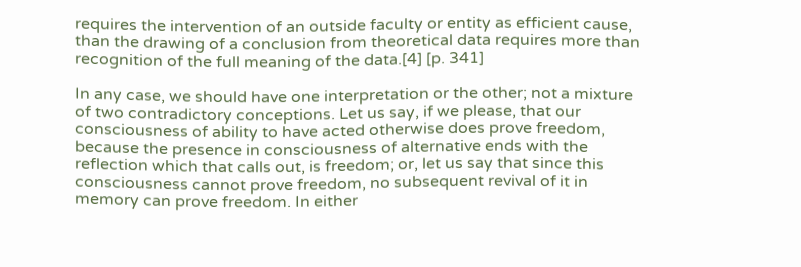requires the intervention of an outside faculty or entity as efficient cause, than the drawing of a conclusion from theoretical data requires more than recognition of the full meaning of the data.[4] [p. 341]

In any case, we should have one interpretation or the other; not a mixture of two contradictory conceptions. Let us say, if we please, that our consciousness of ability to have acted otherwise does prove freedom, because the presence in consciousness of alternative ends with the reflection which that calls out, is freedom; or, let us say that since this consciousness cannot prove freedom, no subsequent revival of it in memory can prove freedom. In either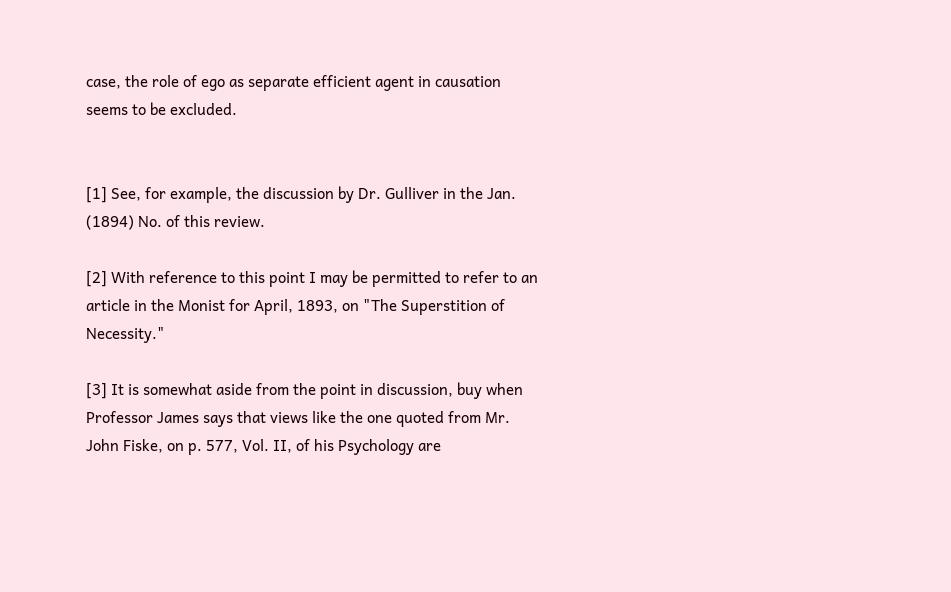case, the role of ego as separate efficient agent in causation seems to be excluded.


[1] See, for example, the discussion by Dr. Gulliver in the Jan. (1894) No. of this review.

[2] With reference to this point I may be permitted to refer to an article in the Monist for April, 1893, on "The Superstition of Necessity."

[3] It is somewhat aside from the point in discussion, buy when Professor James says that views like the one quoted from Mr. John Fiske, on p. 577, Vol. II, of his Psychology are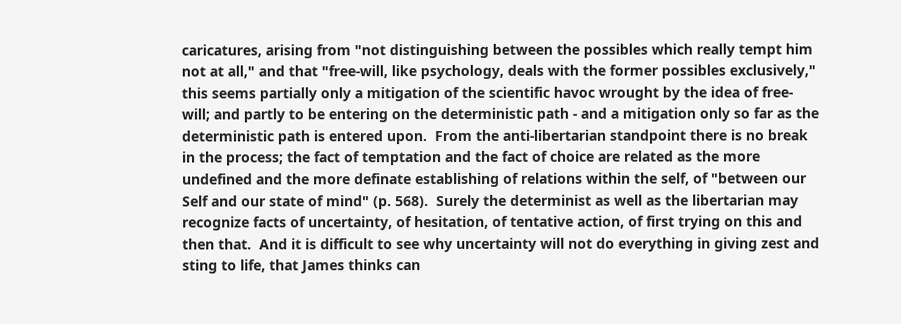caricatures, arising from "not distinguishing between the possibles which really tempt him not at all," and that "free-will, like psychology, deals with the former possibles exclusively," this seems partially only a mitigation of the scientific havoc wrought by the idea of free-will; and partly to be entering on the deterministic path - and a mitigation only so far as the deterministic path is entered upon.  From the anti-libertarian standpoint there is no break in the process; the fact of temptation and the fact of choice are related as the more undefined and the more definate establishing of relations within the self, of "between our Self and our state of mind" (p. 568).  Surely the determinist as well as the libertarian may recognize facts of uncertainty, of hesitation, of tentative action, of first trying on this and then that.  And it is difficult to see why uncertainty will not do everything in giving zest and sting to life, that James thinks can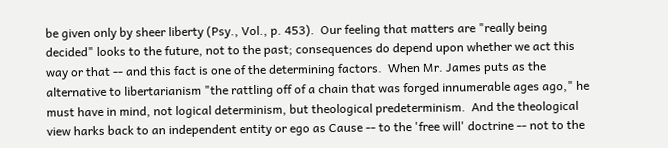be given only by sheer liberty (Psy., Vol., p. 453).  Our feeling that matters are "really being decided" looks to the future, not to the past; consequences do depend upon whether we act this way or that -- and this fact is one of the determining factors.  When Mr. James puts as the alternative to libertarianism "the rattling off of a chain that was forged innumerable ages ago," he must have in mind, not logical determinism, but theological predeterminism.  And the theological view harks back to an independent entity or ego as Cause -- to the 'free will' doctrine -- not to the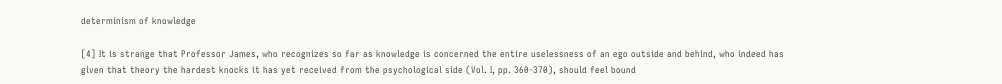determinism of knowledge

[4] It is strange that Professor James, who recognizes so far as knowledge is concerned the entire uselessness of an ego outside and behind, who indeed has given that theory the hardest knocks it has yet received from the psychological side (Vol. I, pp. 360-370), should feel bound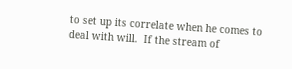to set up its correlate when he comes to deal with will.  If the stream of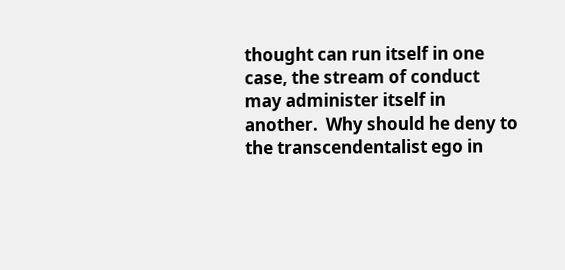thought can run itself in one case, the stream of conduct may administer itself in another.  Why should he deny to the transcendentalist ego in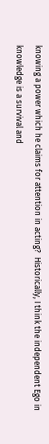knowing a power which he claims for attention in acting?  Historically, I think the independent Ego in knowledge is a survival and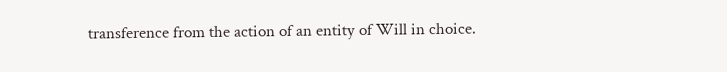transference from the action of an entity of Will in choice.